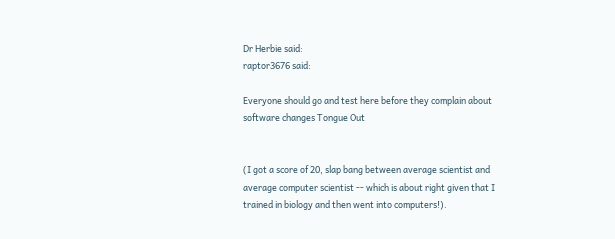Dr Herbie said:
raptor3676 said:

Everyone should go and test here before they complain about software changes Tongue Out


(I got a score of 20, slap bang between average scientist and average computer scientist -- which is about right given that I trained in biology and then went into computers!).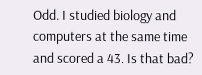Odd. I studied biology and computers at the same time and scored a 43. Is that bad?